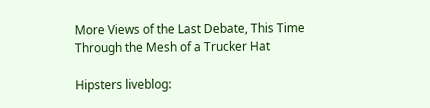More Views of the Last Debate, This Time Through the Mesh of a Trucker Hat

Hipsters liveblog: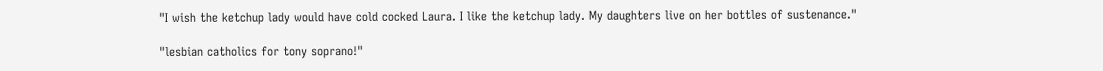"I wish the ketchup lady would have cold cocked Laura. I like the ketchup lady. My daughters live on her bottles of sustenance."

"lesbian catholics for tony soprano!"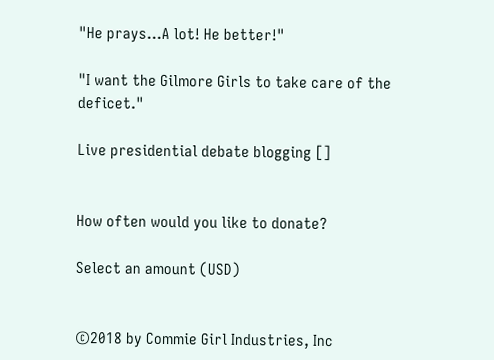"He prays...A lot! He better!"

"I want the Gilmore Girls to take care of the deficet."

Live presidential debate blogging []


How often would you like to donate?

Select an amount (USD)


©2018 by Commie Girl Industries, Inc